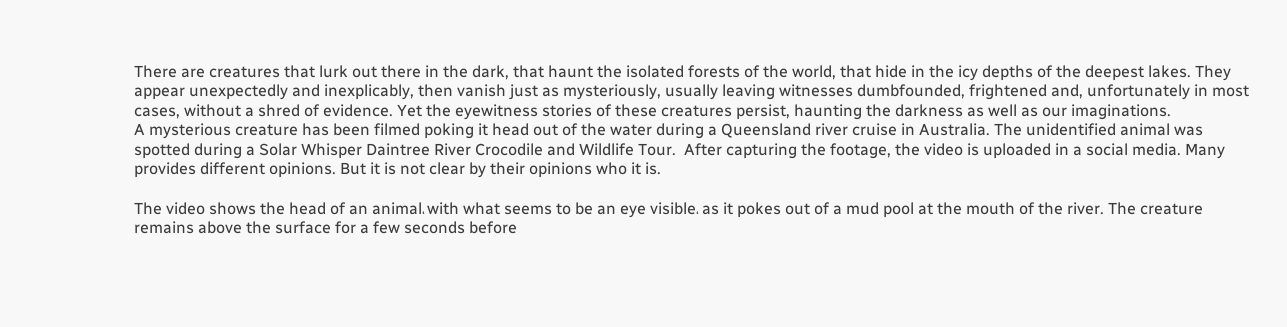There are creatures that lurk out there in the dark, that haunt the isolated forests of the world, that hide in the icy depths of the deepest lakes. They appear unexpectedly and inexplicably, then vanish just as mysteriously, usually leaving witnesses dumbfounded, frightened and, unfortunately in most cases, without a shred of evidence. Yet the eyewitness stories of these creatures persist, haunting the darkness as well as our imaginations.
A mysterious creature has been filmed poking it head out of the water during a Queensland river cruise in Australia. The unidentified animal was spotted during a Solar Whisper Daintree River Crocodile and Wildlife Tour.  After capturing the footage, the video is uploaded in a social media. Many provides different opinions. But it is not clear by their opinions who it is.

The video shows the head of an animal، with what seems to be an eye visible، as it pokes out of a mud pool at the mouth of the river. The creature remains above the surface for a few seconds before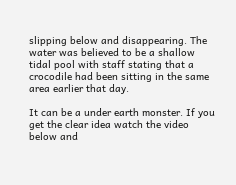slipping below and disappearing. The water was believed to be a shallow tidal pool with staff stating that a crocodile had been sitting in the same area earlier that day.

It can be a under earth monster. If you get the clear idea watch the video below and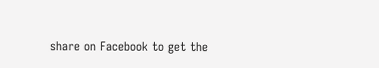share on Facebook to get the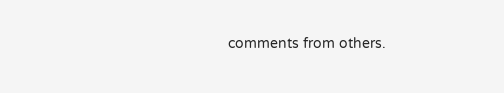comments from others.